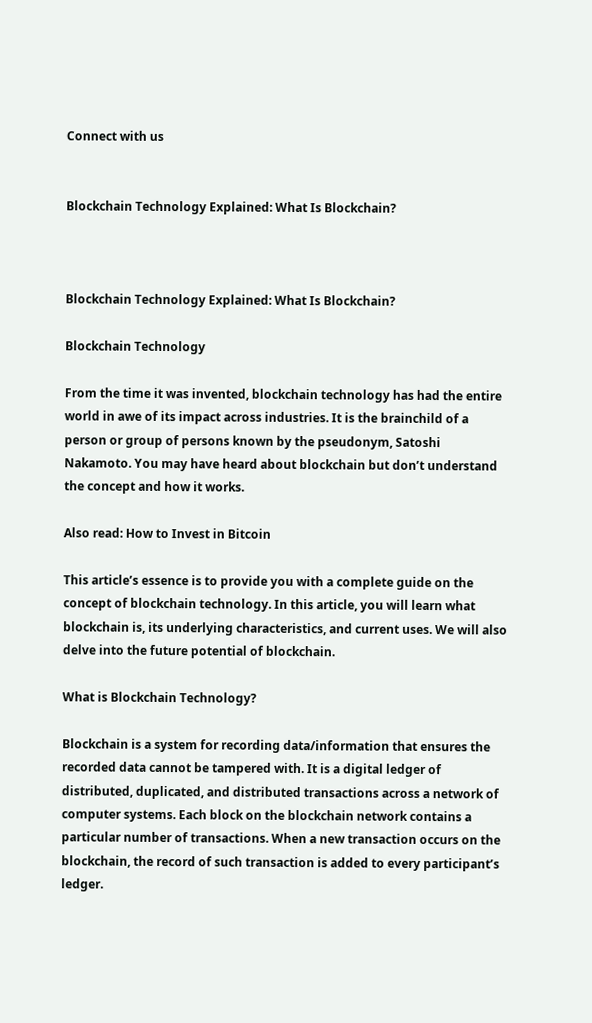Connect with us


Blockchain Technology Explained: What Is Blockchain?



Blockchain Technology Explained: What Is Blockchain?

Blockchain Technology

From the time it was invented, blockchain technology has had the entire world in awe of its impact across industries. It is the brainchild of a person or group of persons known by the pseudonym, Satoshi Nakamoto. You may have heard about blockchain but don’t understand the concept and how it works.

Also read: How to Invest in Bitcoin

This article’s essence is to provide you with a complete guide on the concept of blockchain technology. In this article, you will learn what blockchain is, its underlying characteristics, and current uses. We will also delve into the future potential of blockchain.

What is Blockchain Technology?

Blockchain is a system for recording data/information that ensures the recorded data cannot be tampered with. It is a digital ledger of distributed, duplicated, and distributed transactions across a network of computer systems. Each block on the blockchain network contains a particular number of transactions. When a new transaction occurs on the blockchain, the record of such transaction is added to every participant’s ledger.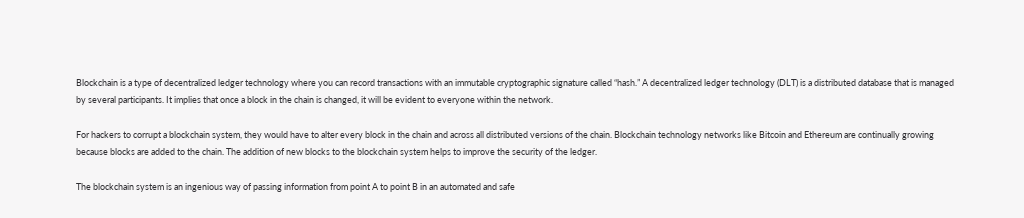Blockchain is a type of decentralized ledger technology where you can record transactions with an immutable cryptographic signature called “hash.” A decentralized ledger technology (DLT) is a distributed database that is managed by several participants. It implies that once a block in the chain is changed, it will be evident to everyone within the network.

For hackers to corrupt a blockchain system, they would have to alter every block in the chain and across all distributed versions of the chain. Blockchain technology networks like Bitcoin and Ethereum are continually growing because blocks are added to the chain. The addition of new blocks to the blockchain system helps to improve the security of the ledger.

The blockchain system is an ingenious way of passing information from point A to point B in an automated and safe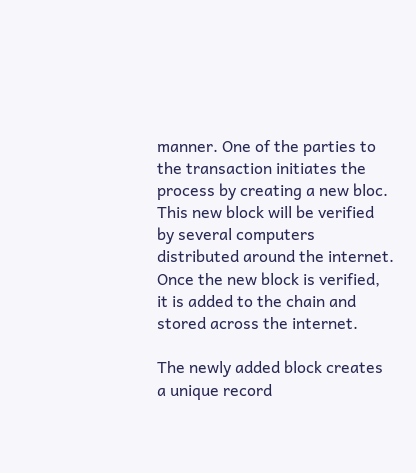manner. One of the parties to the transaction initiates the process by creating a new bloc. This new block will be verified by several computers distributed around the internet. Once the new block is verified, it is added to the chain and stored across the internet.

The newly added block creates a unique record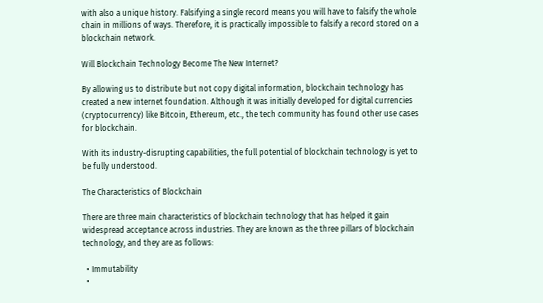with also a unique history. Falsifying a single record means you will have to falsify the whole chain in millions of ways. Therefore, it is practically impossible to falsify a record stored on a blockchain network.

Will Blockchain Technology Become The New Internet?

By allowing us to distribute but not copy digital information, blockchain technology has created a new internet foundation. Although it was initially developed for digital currencies (cryptocurrency) like Bitcoin, Ethereum, etc., the tech community has found other use cases for blockchain.

With its industry-disrupting capabilities, the full potential of blockchain technology is yet to be fully understood.

The Characteristics of Blockchain

There are three main characteristics of blockchain technology that has helped it gain widespread acceptance across industries. They are known as the three pillars of blockchain technology, and they are as follows:

  • Immutability
  •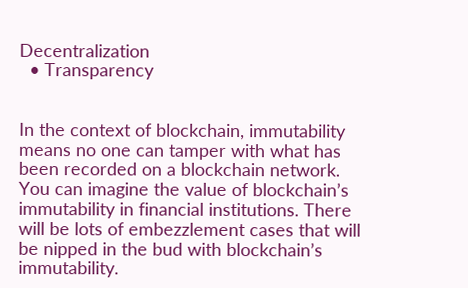Decentralization
  • Transparency


In the context of blockchain, immutability means no one can tamper with what has been recorded on a blockchain network. You can imagine the value of blockchain’s immutability in financial institutions. There will be lots of embezzlement cases that will be nipped in the bud with blockchain’s immutability.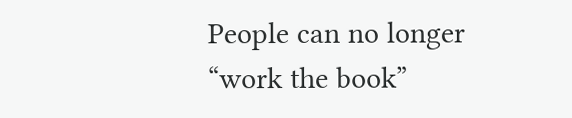People can no longer “work the book”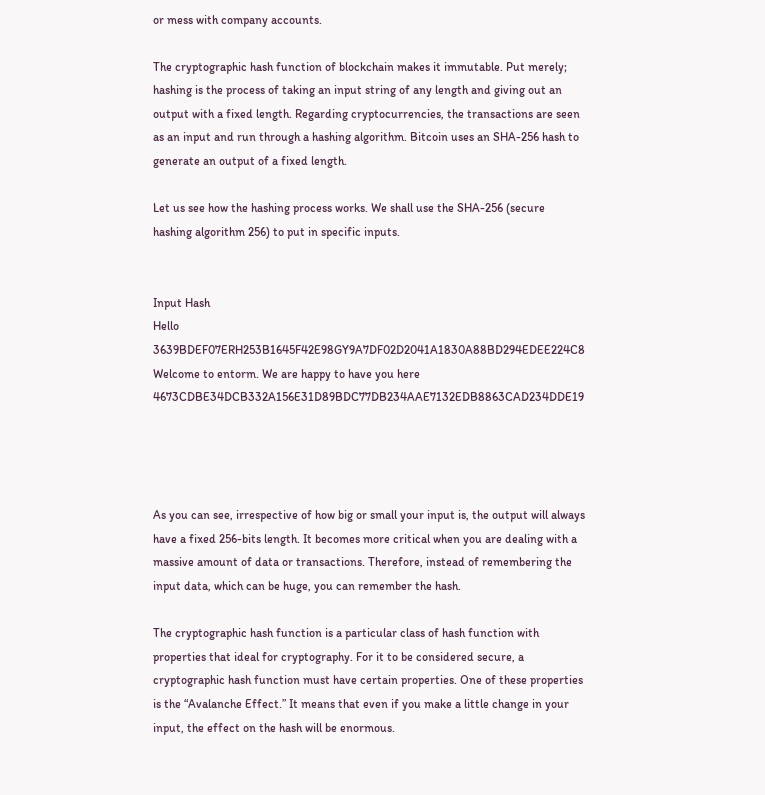or mess with company accounts.

The cryptographic hash function of blockchain makes it immutable. Put merely; hashing is the process of taking an input string of any length and giving out an output with a fixed length. Regarding cryptocurrencies, the transactions are seen as an input and run through a hashing algorithm. Bitcoin uses an SHA-256 hash to generate an output of a fixed length.

Let us see how the hashing process works. We shall use the SHA-256 (secure hashing algorithm 256) to put in specific inputs.


Input Hash
Hello 3639BDEF07ERH253B1645F42E98GY9A7DF02D2041A1830A88BD294EDEE224C8
Welcome to entorm. We are happy to have you here 4673CDBE34DCB332A156E31D89BDC77DB234AAE7132EDB8863CAD234DDE19




As you can see, irrespective of how big or small your input is, the output will always have a fixed 256-bits length. It becomes more critical when you are dealing with a massive amount of data or transactions. Therefore, instead of remembering the input data, which can be huge, you can remember the hash.

The cryptographic hash function is a particular class of hash function with properties that ideal for cryptography. For it to be considered secure, a cryptographic hash function must have certain properties. One of these properties is the “Avalanche Effect.” It means that even if you make a little change in your input, the effect on the hash will be enormous.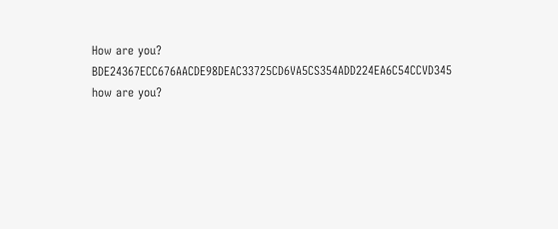How are you? BDE24367ECC676AACDE98DEAC33725CD6VA5CS354ADD224EA6C54CCVD345
how are you?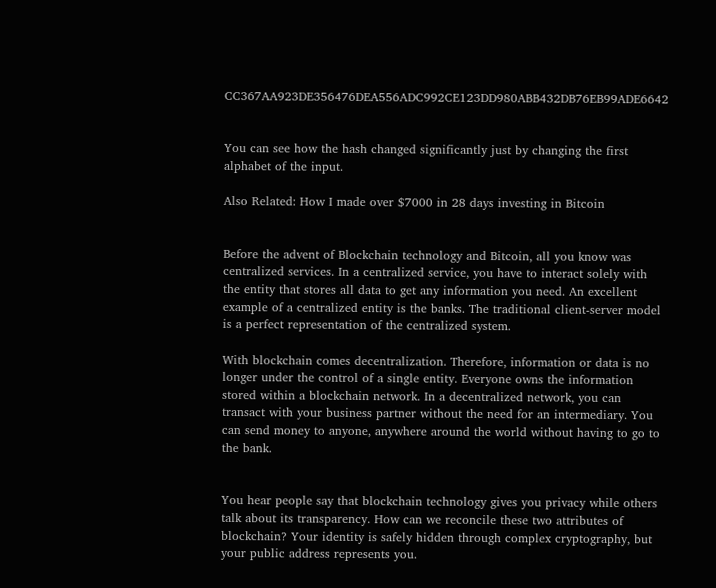CC367AA923DE356476DEA556ADC992CE123DD980ABB432DB76EB99ADE6642


You can see how the hash changed significantly just by changing the first alphabet of the input.

Also Related: How I made over $7000 in 28 days investing in Bitcoin


Before the advent of Blockchain technology and Bitcoin, all you know was centralized services. In a centralized service, you have to interact solely with the entity that stores all data to get any information you need. An excellent example of a centralized entity is the banks. The traditional client-server model is a perfect representation of the centralized system.

With blockchain comes decentralization. Therefore, information or data is no longer under the control of a single entity. Everyone owns the information stored within a blockchain network. In a decentralized network, you can transact with your business partner without the need for an intermediary. You can send money to anyone, anywhere around the world without having to go to the bank.


You hear people say that blockchain technology gives you privacy while others talk about its transparency. How can we reconcile these two attributes of blockchain? Your identity is safely hidden through complex cryptography, but your public address represents you.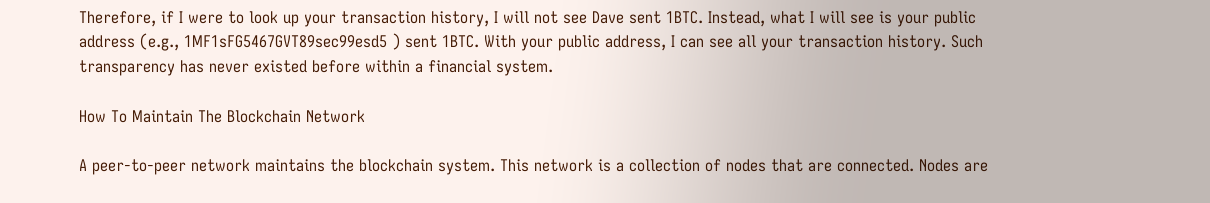Therefore, if I were to look up your transaction history, I will not see Dave sent 1BTC. Instead, what I will see is your public address (e.g., 1MF1sFG5467GVT89sec99esd5 ) sent 1BTC. With your public address, I can see all your transaction history. Such transparency has never existed before within a financial system.

How To Maintain The Blockchain Network

A peer-to-peer network maintains the blockchain system. This network is a collection of nodes that are connected. Nodes are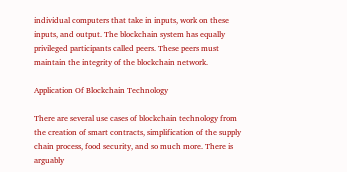individual computers that take in inputs, work on these inputs, and output. The blockchain system has equally privileged participants called peers. These peers must maintain the integrity of the blockchain network.

Application Of Blockchain Technology

There are several use cases of blockchain technology from the creation of smart contracts, simplification of the supply chain process, food security, and so much more. There is arguably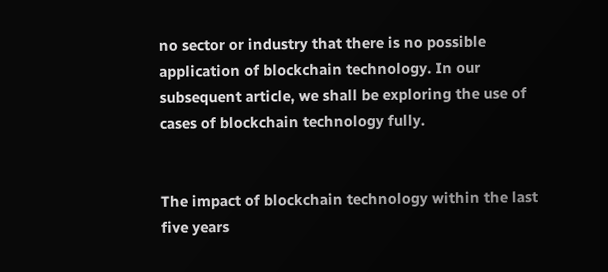no sector or industry that there is no possible application of blockchain technology. In our subsequent article, we shall be exploring the use of cases of blockchain technology fully.


The impact of blockchain technology within the last five years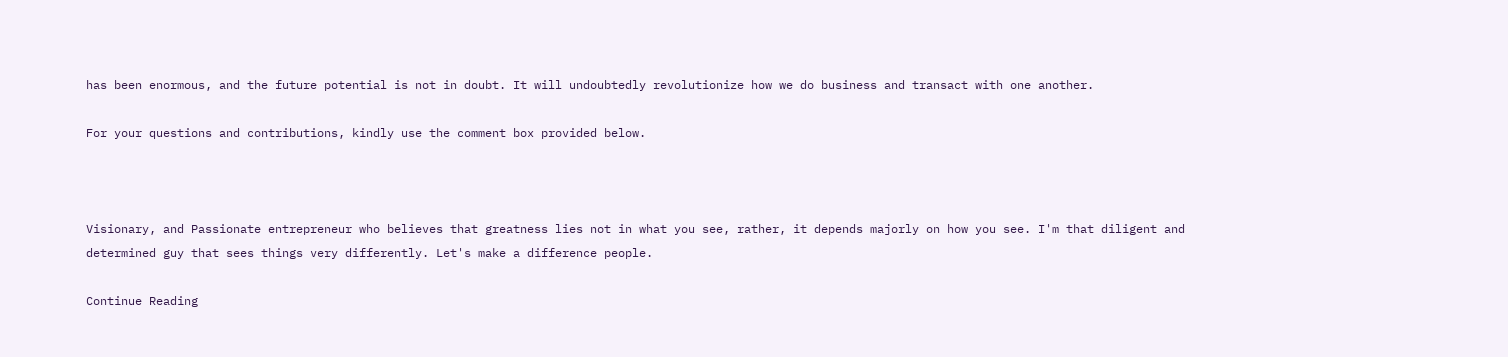has been enormous, and the future potential is not in doubt. It will undoubtedly revolutionize how we do business and transact with one another.

For your questions and contributions, kindly use the comment box provided below.



Visionary, and Passionate entrepreneur who believes that greatness lies not in what you see, rather, it depends majorly on how you see. I'm that diligent and determined guy that sees things very differently. Let's make a difference people.

Continue Reading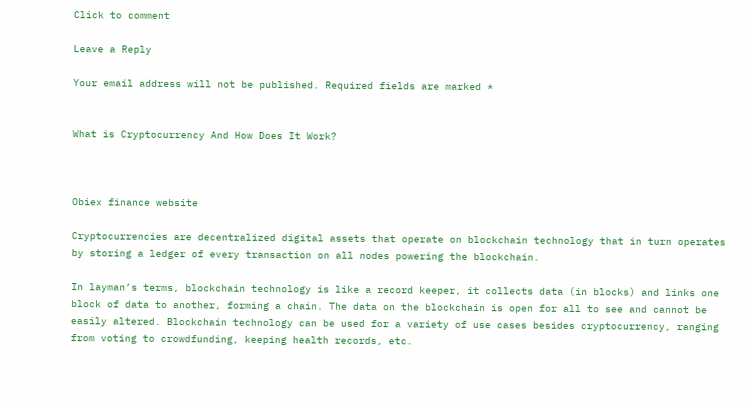Click to comment

Leave a Reply

Your email address will not be published. Required fields are marked *


What is Cryptocurrency And How Does It Work?



Obiex finance website

Cryptocurrencies are decentralized digital assets that operate on blockchain technology that in turn operates by storing a ledger of every transaction on all nodes powering the blockchain.

In layman’s terms, blockchain technology is like a record keeper, it collects data (in blocks) and links one block of data to another, forming a chain. The data on the blockchain is open for all to see and cannot be easily altered. Blockchain technology can be used for a variety of use cases besides cryptocurrency, ranging from voting to crowdfunding, keeping health records, etc.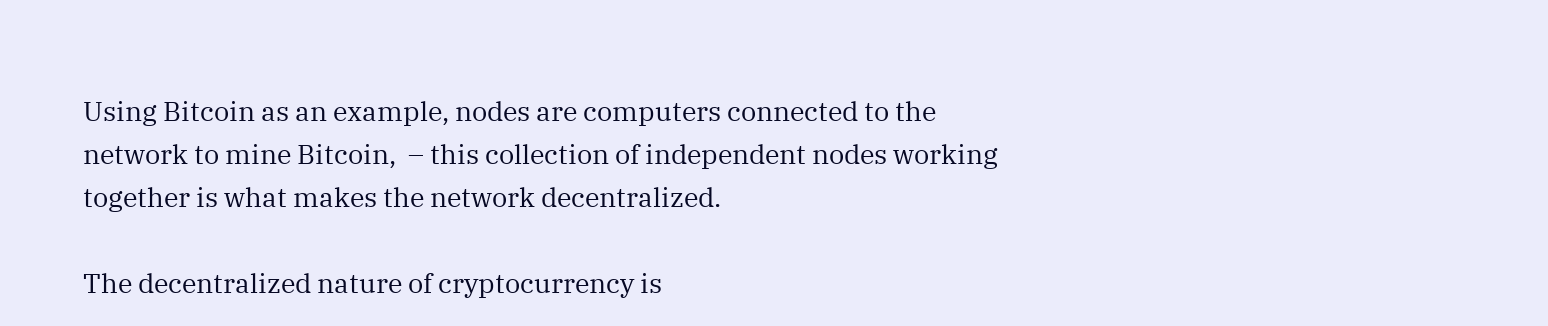Using Bitcoin as an example, nodes are computers connected to the network to mine Bitcoin,  – this collection of independent nodes working together is what makes the network decentralized.

The decentralized nature of cryptocurrency is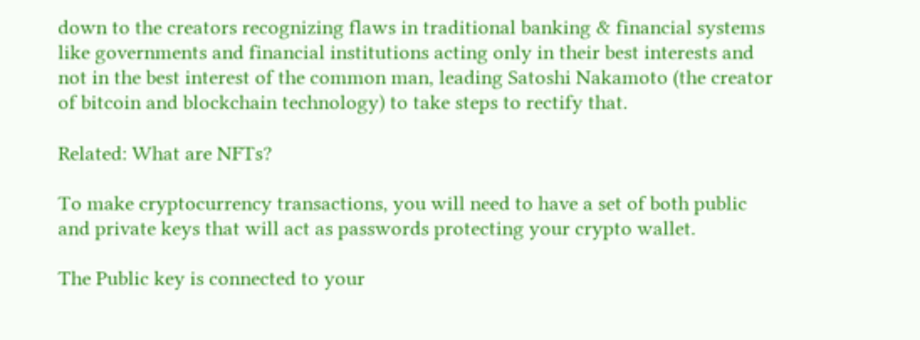down to the creators recognizing flaws in traditional banking & financial systems like governments and financial institutions acting only in their best interests and not in the best interest of the common man, leading Satoshi Nakamoto (the creator of bitcoin and blockchain technology) to take steps to rectify that.

Related: What are NFTs?

To make cryptocurrency transactions, you will need to have a set of both public and private keys that will act as passwords protecting your crypto wallet.

The Public key is connected to your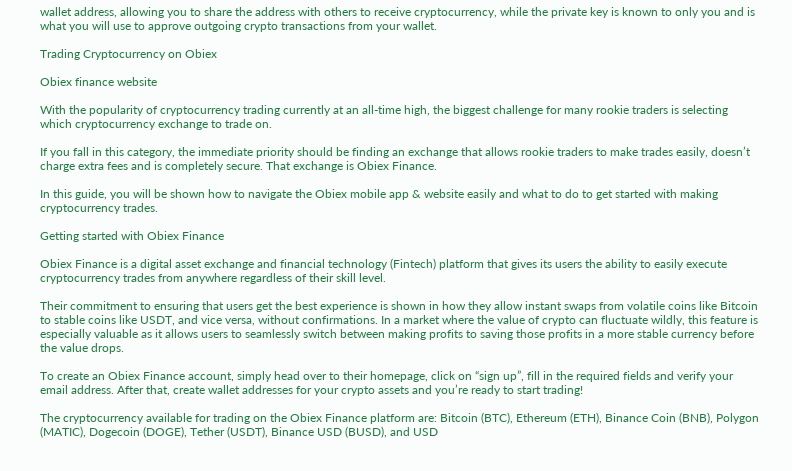wallet address, allowing you to share the address with others to receive cryptocurrency, while the private key is known to only you and is what you will use to approve outgoing crypto transactions from your wallet.

Trading Cryptocurrency on Obiex

Obiex finance website

With the popularity of cryptocurrency trading currently at an all-time high, the biggest challenge for many rookie traders is selecting which cryptocurrency exchange to trade on.

If you fall in this category, the immediate priority should be finding an exchange that allows rookie traders to make trades easily, doesn’t charge extra fees and is completely secure. That exchange is Obiex Finance.

In this guide, you will be shown how to navigate the Obiex mobile app & website easily and what to do to get started with making cryptocurrency trades.

Getting started with Obiex Finance

Obiex Finance is a digital asset exchange and financial technology (Fintech) platform that gives its users the ability to easily execute cryptocurrency trades from anywhere regardless of their skill level.

Their commitment to ensuring that users get the best experience is shown in how they allow instant swaps from volatile coins like Bitcoin to stable coins like USDT, and vice versa, without confirmations. In a market where the value of crypto can fluctuate wildly, this feature is especially valuable as it allows users to seamlessly switch between making profits to saving those profits in a more stable currency before the value drops.

To create an Obiex Finance account, simply head over to their homepage, click on “sign up”, fill in the required fields and verify your email address. After that, create wallet addresses for your crypto assets and you’re ready to start trading!

The cryptocurrency available for trading on the Obiex Finance platform are: Bitcoin (BTC), Ethereum (ETH), Binance Coin (BNB), Polygon (MATIC), Dogecoin (DOGE), Tether (USDT), Binance USD (BUSD), and USD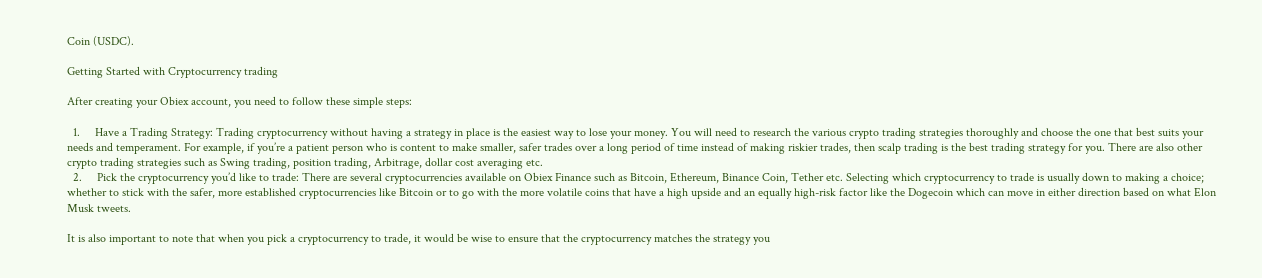Coin (USDC).

Getting Started with Cryptocurrency trading

After creating your Obiex account, you need to follow these simple steps:

  1.     Have a Trading Strategy: Trading cryptocurrency without having a strategy in place is the easiest way to lose your money. You will need to research the various crypto trading strategies thoroughly and choose the one that best suits your needs and temperament. For example, if you’re a patient person who is content to make smaller, safer trades over a long period of time instead of making riskier trades, then scalp trading is the best trading strategy for you. There are also other crypto trading strategies such as Swing trading, position trading, Arbitrage, dollar cost averaging etc.
  2.     Pick the cryptocurrency you’d like to trade: There are several cryptocurrencies available on Obiex Finance such as Bitcoin, Ethereum, Binance Coin, Tether etc. Selecting which cryptocurrency to trade is usually down to making a choice; whether to stick with the safer, more established cryptocurrencies like Bitcoin or to go with the more volatile coins that have a high upside and an equally high-risk factor like the Dogecoin which can move in either direction based on what Elon Musk tweets.

It is also important to note that when you pick a cryptocurrency to trade, it would be wise to ensure that the cryptocurrency matches the strategy you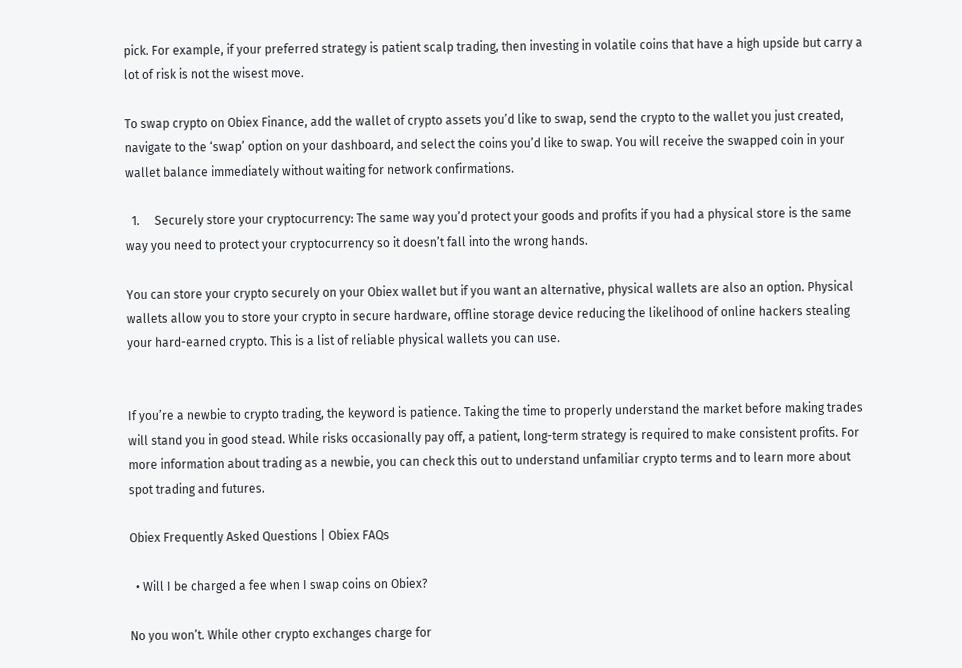pick. For example, if your preferred strategy is patient scalp trading, then investing in volatile coins that have a high upside but carry a lot of risk is not the wisest move.

To swap crypto on Obiex Finance, add the wallet of crypto assets you’d like to swap, send the crypto to the wallet you just created, navigate to the ‘swap’ option on your dashboard, and select the coins you’d like to swap. You will receive the swapped coin in your wallet balance immediately without waiting for network confirmations.

  1.     Securely store your cryptocurrency: The same way you’d protect your goods and profits if you had a physical store is the same way you need to protect your cryptocurrency so it doesn’t fall into the wrong hands.

You can store your crypto securely on your Obiex wallet but if you want an alternative, physical wallets are also an option. Physical wallets allow you to store your crypto in secure hardware, offline storage device reducing the likelihood of online hackers stealing your hard-earned crypto. This is a list of reliable physical wallets you can use.


If you’re a newbie to crypto trading, the keyword is patience. Taking the time to properly understand the market before making trades will stand you in good stead. While risks occasionally pay off, a patient, long-term strategy is required to make consistent profits. For more information about trading as a newbie, you can check this out to understand unfamiliar crypto terms and to learn more about spot trading and futures.

Obiex Frequently Asked Questions | Obiex FAQs

  • Will I be charged a fee when I swap coins on Obiex?

No you won’t. While other crypto exchanges charge for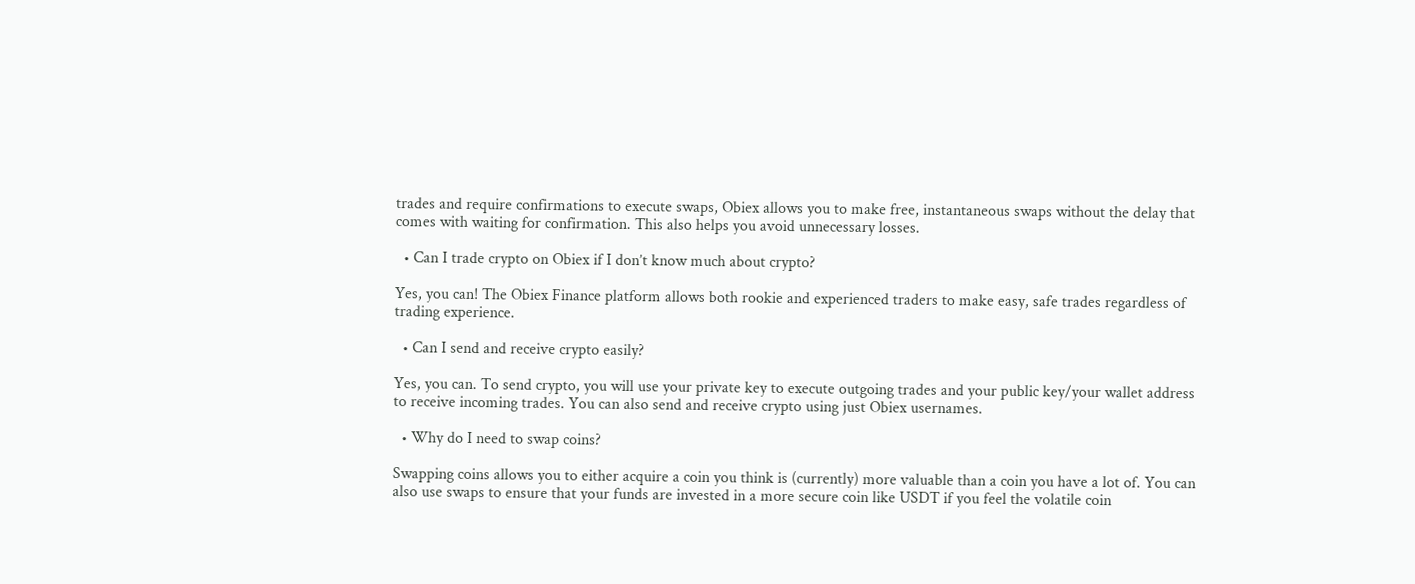trades and require confirmations to execute swaps, Obiex allows you to make free, instantaneous swaps without the delay that comes with waiting for confirmation. This also helps you avoid unnecessary losses.

  • Can I trade crypto on Obiex if I don’t know much about crypto?

Yes, you can! The Obiex Finance platform allows both rookie and experienced traders to make easy, safe trades regardless of trading experience.

  • Can I send and receive crypto easily?

Yes, you can. To send crypto, you will use your private key to execute outgoing trades and your public key/your wallet address to receive incoming trades. You can also send and receive crypto using just Obiex usernames.

  • Why do I need to swap coins?

Swapping coins allows you to either acquire a coin you think is (currently) more valuable than a coin you have a lot of. You can also use swaps to ensure that your funds are invested in a more secure coin like USDT if you feel the volatile coin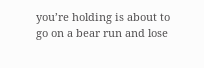you’re holding is about to go on a bear run and lose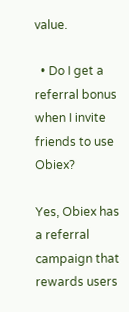value.

  • Do I get a referral bonus when I invite friends to use Obiex?

Yes, Obiex has a referral campaign that rewards users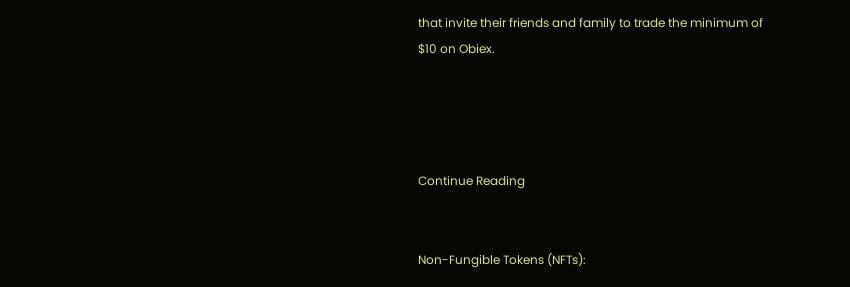that invite their friends and family to trade the minimum of $10 on Obiex.




Continue Reading


Non-Fungible Tokens (NFTs):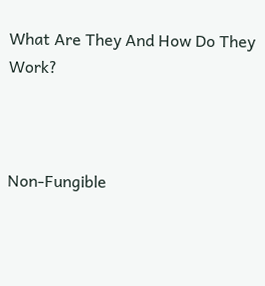What Are They And How Do They Work?



Non-Fungible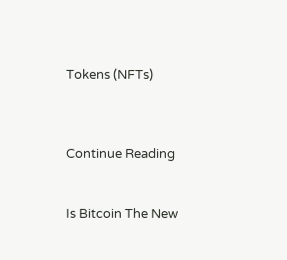Tokens (NFTs)



Continue Reading


Is Bitcoin The New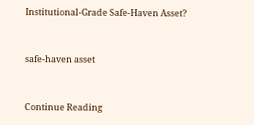Institutional-Grade Safe-Haven Asset?



safe-haven asset



Continue Reading